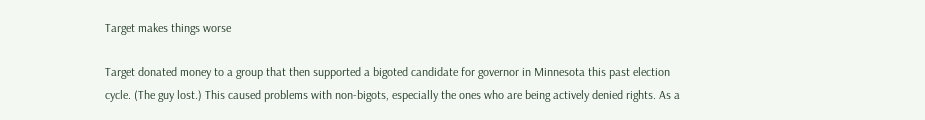Target makes things worse

Target donated money to a group that then supported a bigoted candidate for governor in Minnesota this past election cycle. (The guy lost.) This caused problems with non-bigots, especially the ones who are being actively denied rights. As a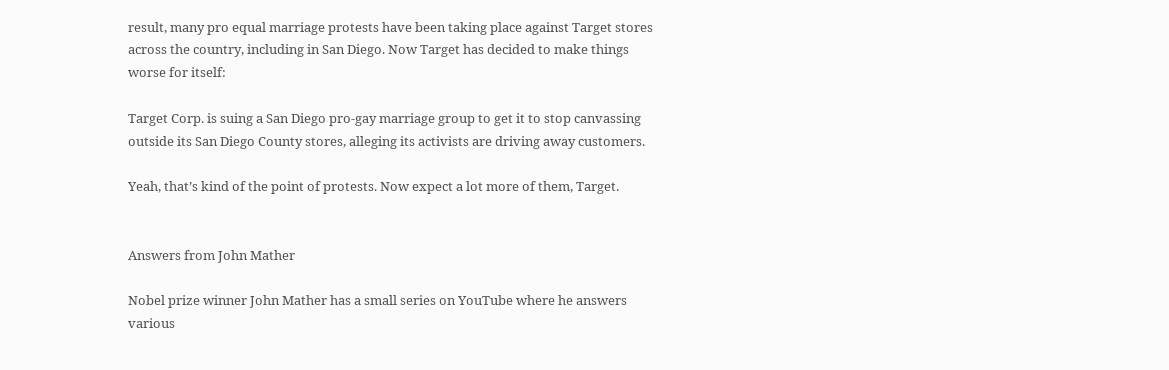result, many pro equal marriage protests have been taking place against Target stores across the country, including in San Diego. Now Target has decided to make things worse for itself:

Target Corp. is suing a San Diego pro-gay marriage group to get it to stop canvassing outside its San Diego County stores, alleging its activists are driving away customers.

Yeah, that’s kind of the point of protests. Now expect a lot more of them, Target.


Answers from John Mather

Nobel prize winner John Mather has a small series on YouTube where he answers various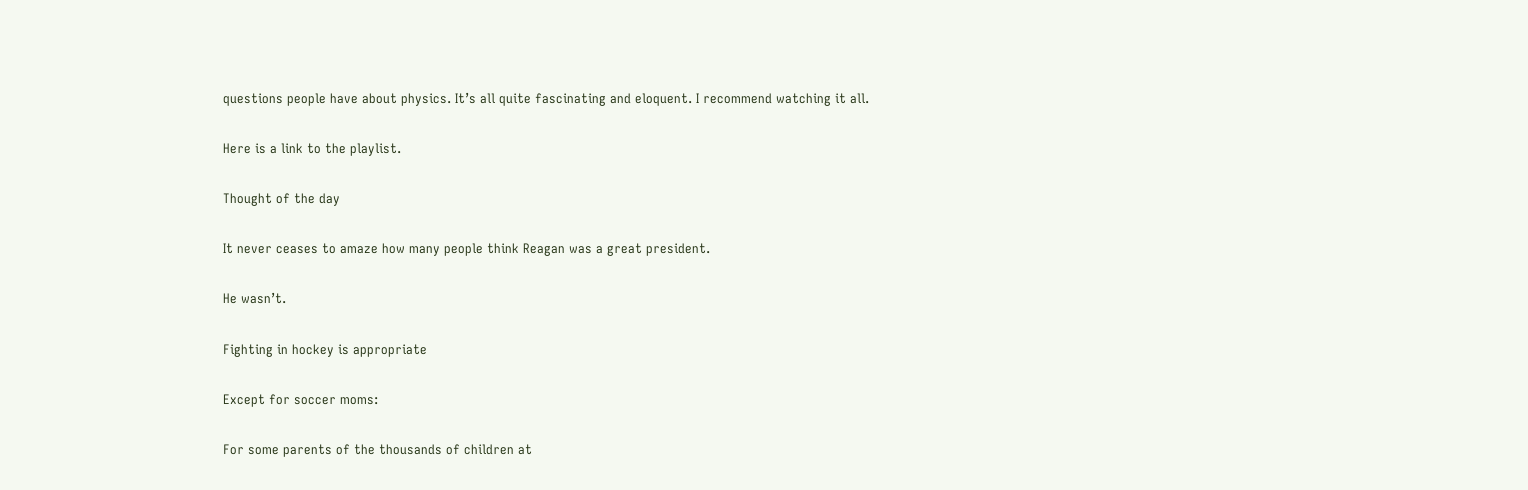questions people have about physics. It’s all quite fascinating and eloquent. I recommend watching it all.

Here is a link to the playlist.

Thought of the day

It never ceases to amaze how many people think Reagan was a great president.

He wasn’t.

Fighting in hockey is appropriate

Except for soccer moms:

For some parents of the thousands of children at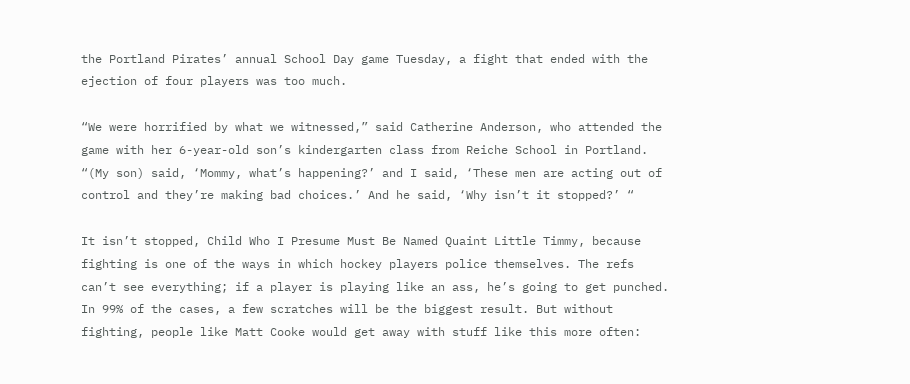the Portland Pirates’ annual School Day game Tuesday, a fight that ended with the ejection of four players was too much.

“We were horrified by what we witnessed,” said Catherine Anderson, who attended the game with her 6-year-old son’s kindergarten class from Reiche School in Portland. “(My son) said, ‘Mommy, what’s happening?’ and I said, ‘These men are acting out of control and they’re making bad choices.’ And he said, ‘Why isn’t it stopped?’ “

It isn’t stopped, Child Who I Presume Must Be Named Quaint Little Timmy, because fighting is one of the ways in which hockey players police themselves. The refs can’t see everything; if a player is playing like an ass, he’s going to get punched. In 99% of the cases, a few scratches will be the biggest result. But without fighting, people like Matt Cooke would get away with stuff like this more often: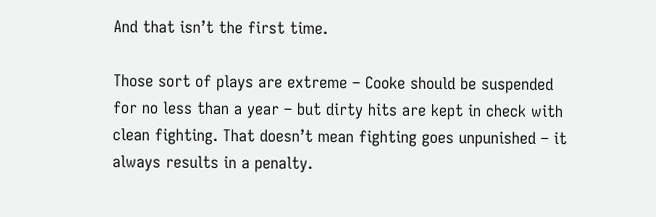And that isn’t the first time.

Those sort of plays are extreme – Cooke should be suspended for no less than a year – but dirty hits are kept in check with clean fighting. That doesn’t mean fighting goes unpunished – it always results in a penalty.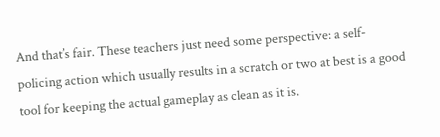And that’s fair. These teachers just need some perspective: a self-policing action which usually results in a scratch or two at best is a good tool for keeping the actual gameplay as clean as it is.